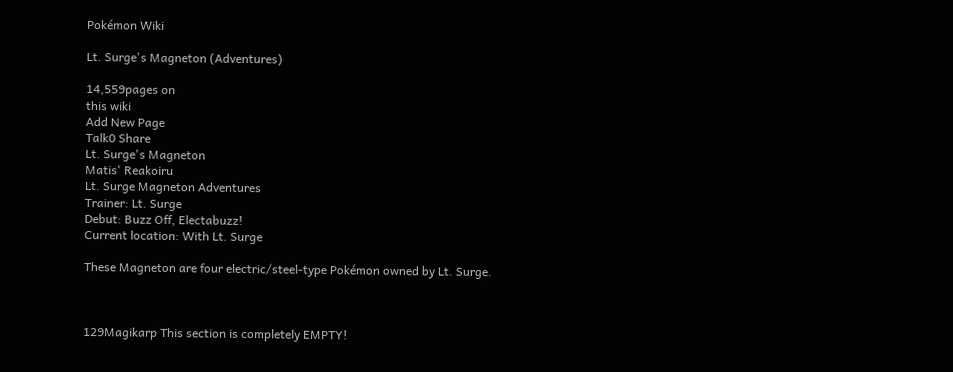Pokémon Wiki

Lt. Surge's Magneton (Adventures)

14,559pages on
this wiki
Add New Page
Talk0 Share
Lt. Surge's Magneton
Matis' Reakoiru
Lt. Surge Magneton Adventures
Trainer: Lt. Surge
Debut: Buzz Off, Electabuzz!
Current location: With Lt. Surge

These Magneton are four electric/steel-type Pokémon owned by Lt. Surge.



129Magikarp This section is completely EMPTY!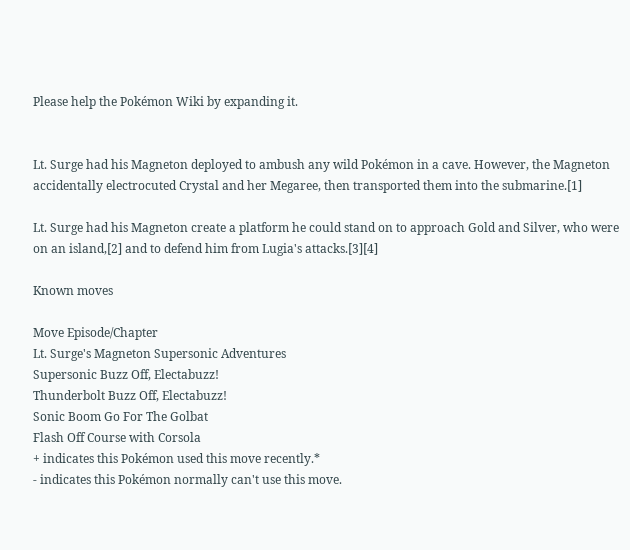Please help the Pokémon Wiki by expanding it.


Lt. Surge had his Magneton deployed to ambush any wild Pokémon in a cave. However, the Magneton accidentally electrocuted Crystal and her Megaree, then transported them into the submarine.[1]

Lt. Surge had his Magneton create a platform he could stand on to approach Gold and Silver, who were on an island,[2] and to defend him from Lugia's attacks.[3][4]

Known moves

Move Episode/Chapter
Lt. Surge's Magneton Supersonic Adventures
Supersonic Buzz Off, Electabuzz!
Thunderbolt Buzz Off, Electabuzz!
Sonic Boom Go For The Golbat
Flash Off Course with Corsola
+ indicates this Pokémon used this move recently.*
- indicates this Pokémon normally can't use this move.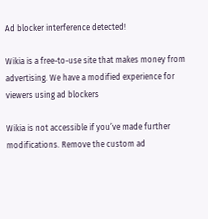Ad blocker interference detected!

Wikia is a free-to-use site that makes money from advertising. We have a modified experience for viewers using ad blockers

Wikia is not accessible if you’ve made further modifications. Remove the custom ad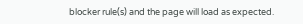blocker rule(s) and the page will load as expected.